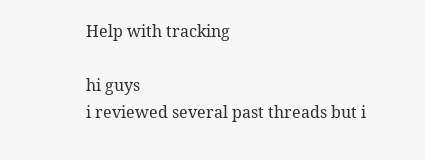Help with tracking

hi guys
i reviewed several past threads but i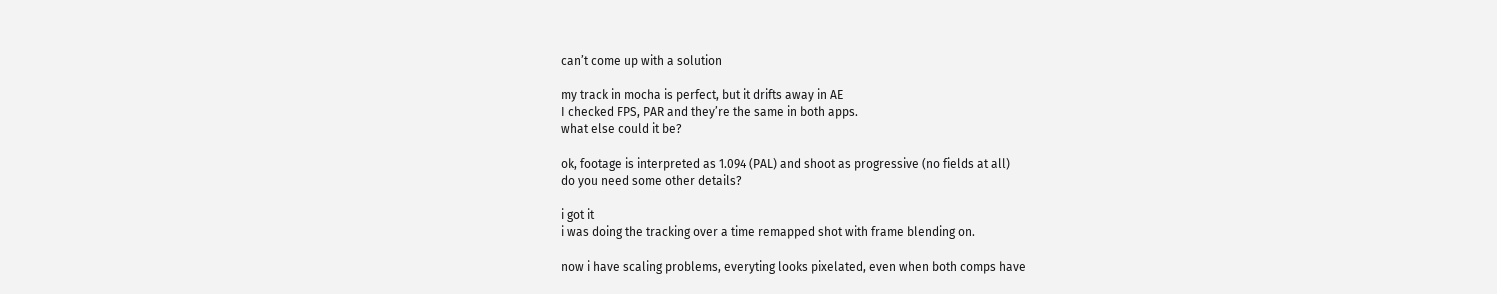can’t come up with a solution

my track in mocha is perfect, but it drifts away in AE
I checked FPS, PAR and they’re the same in both apps.
what else could it be?

ok, footage is interpreted as 1.094 (PAL) and shoot as progressive (no fields at all)
do you need some other details?

i got it
i was doing the tracking over a time remapped shot with frame blending on.

now i have scaling problems, everyting looks pixelated, even when both comps have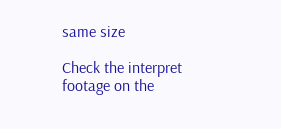same size

Check the interpret footage on the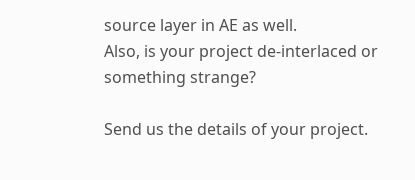source layer in AE as well.
Also, is your project de-interlaced or something strange?

Send us the details of your project.